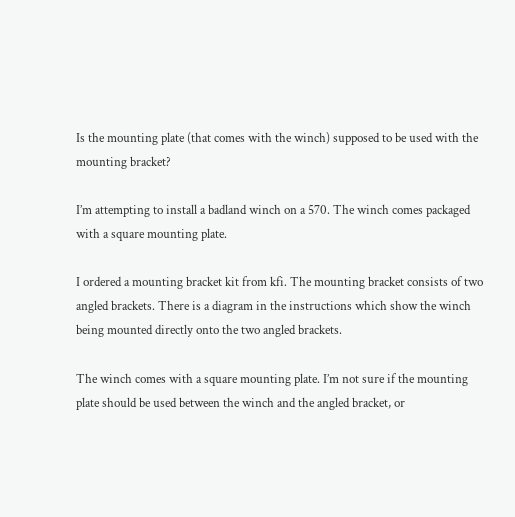Is the mounting plate (that comes with the winch) supposed to be used with the mounting bracket?

I’m attempting to install a badland winch on a 570. The winch comes packaged with a square mounting plate.

I ordered a mounting bracket kit from kfi. The mounting bracket consists of two angled brackets. There is a diagram in the instructions which show the winch being mounted directly onto the two angled brackets.

The winch comes with a square mounting plate. I’m not sure if the mounting plate should be used between the winch and the angled bracket, or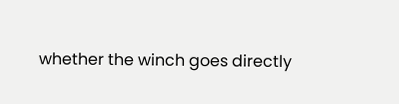whether the winch goes directly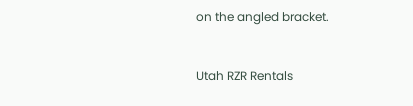on the angled bracket.


Utah RZR Rentals